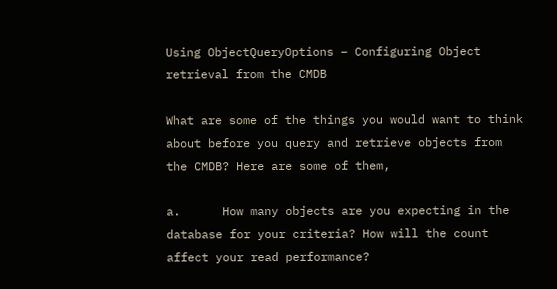Using ObjectQueryOptions – Configuring Object retrieval from the CMDB

What are some of the things you would want to think about before you query and retrieve objects from the CMDB? Here are some of them,

a.      How many objects are you expecting in the database for your criteria? How will the count affect your read performance?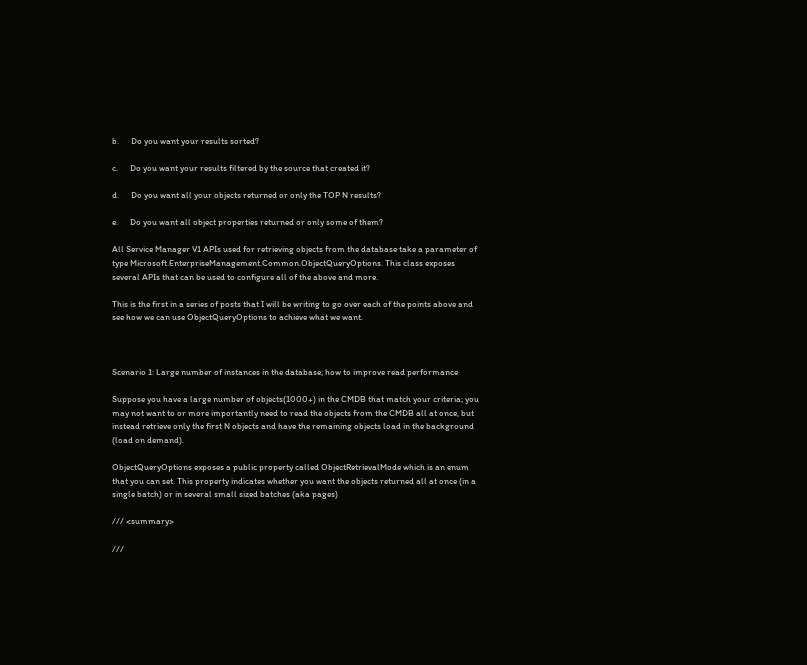b.      Do you want your results sorted?

c.      Do you want your results filtered by the source that created it?

d.      Do you want all your objects returned or only the TOP N results?

e.      Do you want all object properties returned or only some of them?

All Service Manager V1 APIs used for retrieving objects from the database take a parameter of type Microsoft.EnterpriseManagement.Common.ObjectQueryOptions. This class exposes several APIs that can be used to configure all of the above and more.

This is the first in a series of posts that I will be writing to go over each of the points above and see how we can use ObjectQueryOptions to achieve what we want.



Scenario 1: Large number of instances in the database; how to improve read performance

Suppose you have a large number of objects(1000+) in the CMDB that match your criteria; you may not want to or more importantly need to read the objects from the CMDB all at once, but instead retrieve only the first N objects and have the remaining objects load in the background (load on demand).

ObjectQueryOptions exposes a public property called ObjectRetrievalMode which is an enum that you can set. This property indicates whether you want the objects returned all at once (in a single batch) or in several small sized batches (aka pages)

/// <summary>

///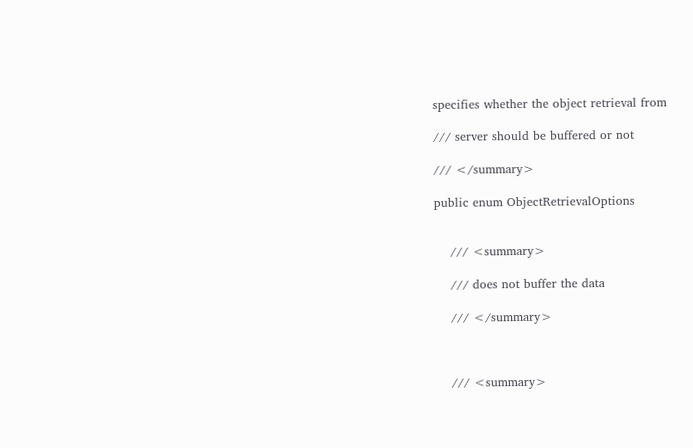specifies whether the object retrieval from

/// server should be buffered or not

/// </summary>

public enum ObjectRetrievalOptions


    /// <summary>

    /// does not buffer the data

    /// </summary>



    /// <summary>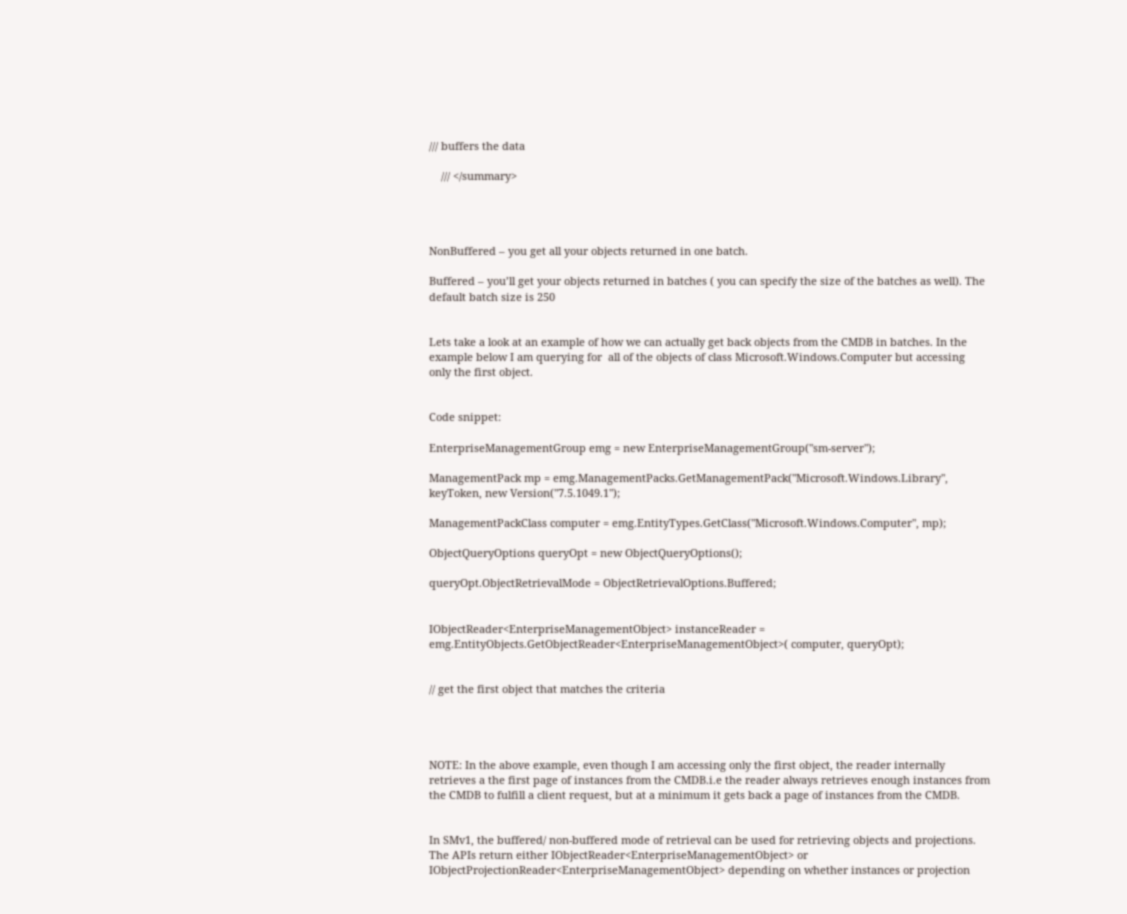/// buffers the data

    /// </summary>




NonBuffered – you get all your objects returned in one batch.

Buffered – you’ll get your objects returned in batches ( you can specify the size of the batches as well). The default batch size is 250


Lets take a look at an example of how we can actually get back objects from the CMDB in batches. In the example below I am querying for  all of the objects of class Microsoft.Windows.Computer but accessing  only the first object.


Code snippet:

EnterpriseManagementGroup emg = new EnterpriseManagementGroup("sm-server");

ManagementPack mp = emg.ManagementPacks.GetManagementPack("Microsoft.Windows.Library", keyToken, new Version("7.5.1049.1");

ManagementPackClass computer = emg.EntityTypes.GetClass("Microsoft.Windows.Computer", mp);

ObjectQueryOptions queryOpt = new ObjectQueryOptions();

queryOpt.ObjectRetrievalMode = ObjectRetrievalOptions.Buffered;


IObjectReader<EnterpriseManagementObject> instanceReader = emg.EntityObjects.GetObjectReader<EnterpriseManagementObject>( computer, queryOpt);


// get the first object that matches the criteria




NOTE: In the above example, even though I am accessing only the first object, the reader internally retrieves a the first page of instances from the CMDB.i.e the reader always retrieves enough instances from the CMDB to fulfill a client request, but at a minimum it gets back a page of instances from the CMDB.


In SMv1, the buffered/ non-buffered mode of retrieval can be used for retrieving objects and projections. The APIs return either IObjectReader<EnterpriseManagementObject> or IObjectProjectionReader<EnterpriseManagementObject> depending on whether instances or projection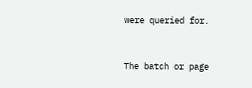were queried for.


The batch or page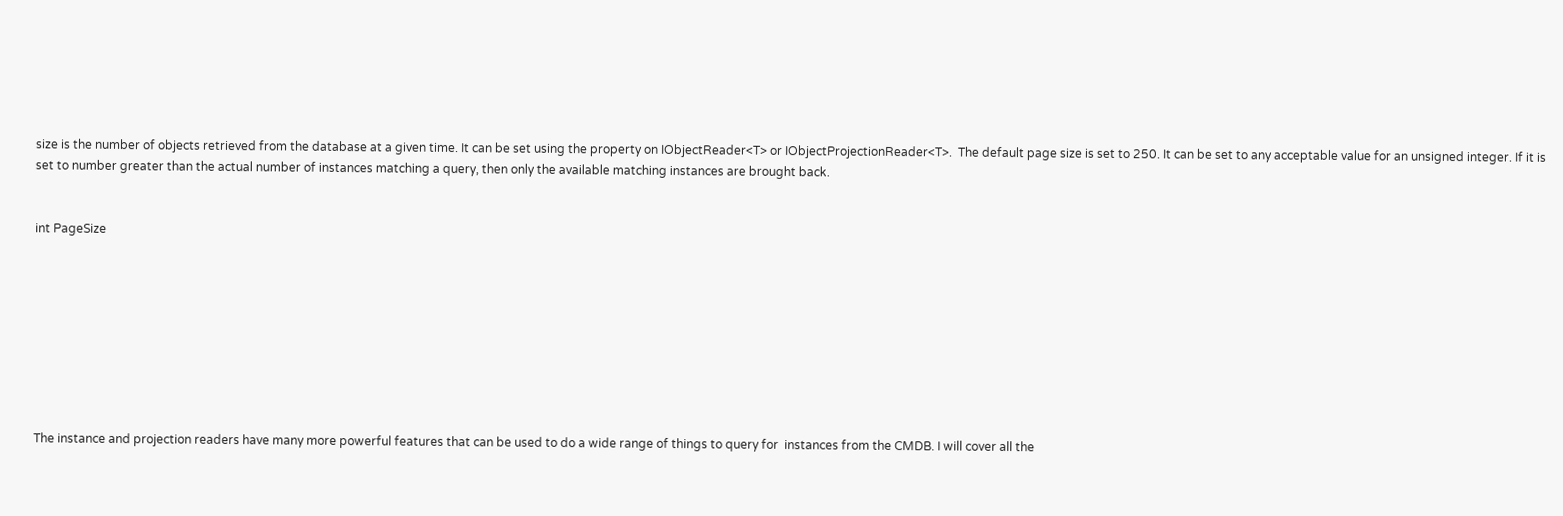size is the number of objects retrieved from the database at a given time. It can be set using the property on IObjectReader<T> or IObjectProjectionReader<T>.  The default page size is set to 250. It can be set to any acceptable value for an unsigned integer. If it is set to number greater than the actual number of instances matching a query, then only the available matching instances are brought back.


int PageSize









The instance and projection readers have many more powerful features that can be used to do a wide range of things to query for  instances from the CMDB. I will cover all the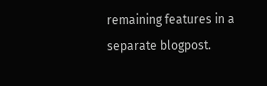remaining features in a separate blogpost.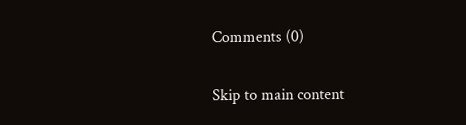Comments (0)

Skip to main content